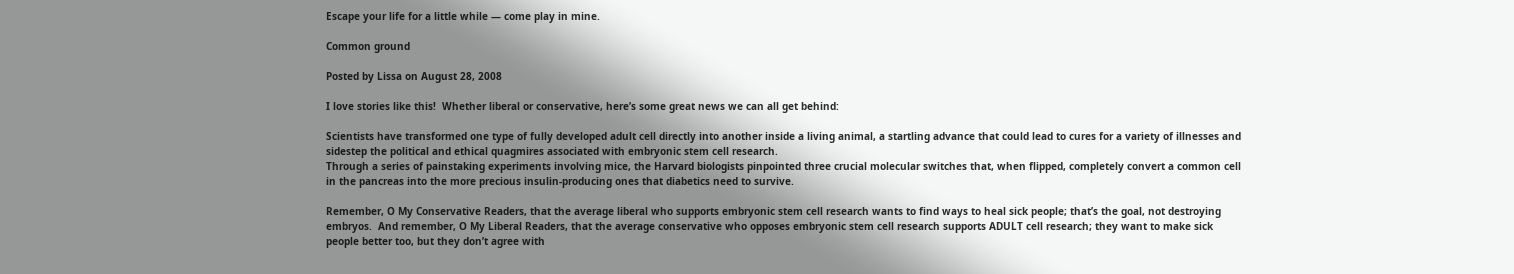Escape your life for a little while — come play in mine.

Common ground

Posted by Lissa on August 28, 2008

I love stories like this!  Whether liberal or conservative, here’s some great news we can all get behind:

Scientists have transformed one type of fully developed adult cell directly into another inside a living animal, a startling advance that could lead to cures for a variety of illnesses and sidestep the political and ethical quagmires associated with embryonic stem cell research.
Through a series of painstaking experiments involving mice, the Harvard biologists pinpointed three crucial molecular switches that, when flipped, completely convert a common cell in the pancreas into the more precious insulin-producing ones that diabetics need to survive.

Remember, O My Conservative Readers, that the average liberal who supports embryonic stem cell research wants to find ways to heal sick people; that’s the goal, not destroying embryos.  And remember, O My Liberal Readers, that the average conservative who opposes embryonic stem cell research supports ADULT cell research; they want to make sick people better too, but they don’t agree with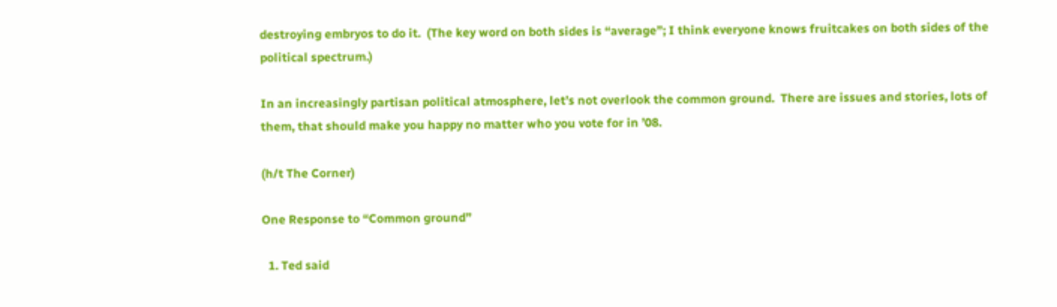destroying embryos to do it.  (The key word on both sides is “average”; I think everyone knows fruitcakes on both sides of the political spectrum.)

In an increasingly partisan political atmosphere, let’s not overlook the common ground.  There are issues and stories, lots of them, that should make you happy no matter who you vote for in ’08.

(h/t The Corner)

One Response to “Common ground”

  1. Ted said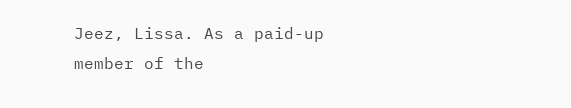Jeez, Lissa. As a paid-up member of the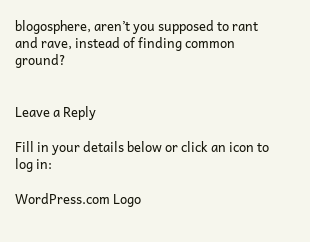blogosphere, aren’t you supposed to rant and rave, instead of finding common ground?


Leave a Reply

Fill in your details below or click an icon to log in:

WordPress.com Logo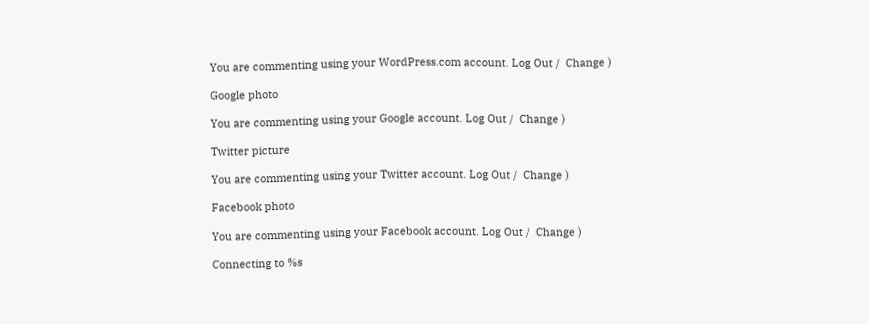You are commenting using your WordPress.com account. Log Out /  Change )

Google photo

You are commenting using your Google account. Log Out /  Change )

Twitter picture

You are commenting using your Twitter account. Log Out /  Change )

Facebook photo

You are commenting using your Facebook account. Log Out /  Change )

Connecting to %s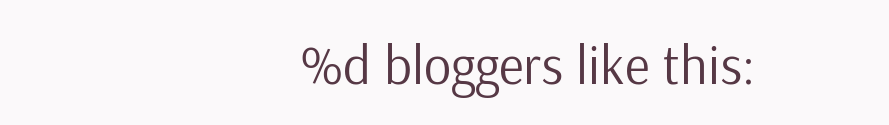%d bloggers like this: